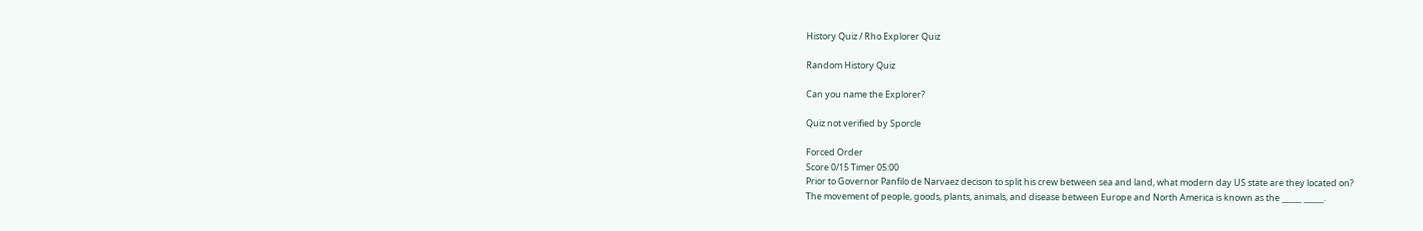History Quiz / Rho Explorer Quiz

Random History Quiz

Can you name the Explorer?

Quiz not verified by Sporcle

Forced Order
Score 0/15 Timer 05:00
Prior to Governor Panfilo de Narvaez decison to split his crew between sea and land, what modern day US state are they located on?
The movement of people, goods, plants, animals, and disease between Europe and North America is known as the _____ _____.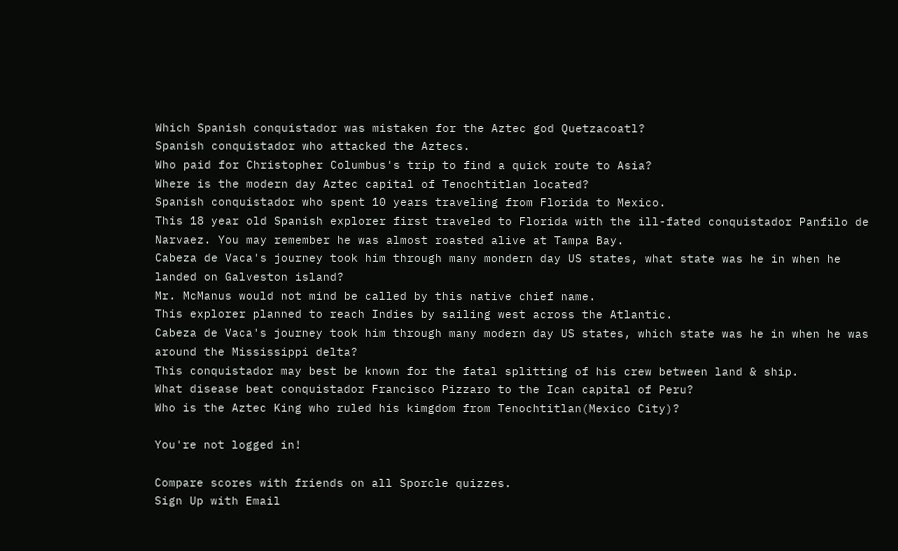Which Spanish conquistador was mistaken for the Aztec god Quetzacoatl?
Spanish conquistador who attacked the Aztecs.
Who paid for Christopher Columbus's trip to find a quick route to Asia?
Where is the modern day Aztec capital of Tenochtitlan located?
Spanish conquistador who spent 10 years traveling from Florida to Mexico.
This 18 year old Spanish explorer first traveled to Florida with the ill-fated conquistador Panfilo de Narvaez. You may remember he was almost roasted alive at Tampa Bay.
Cabeza de Vaca's journey took him through many mondern day US states, what state was he in when he landed on Galveston island?
Mr. McManus would not mind be called by this native chief name.
This explorer planned to reach Indies by sailing west across the Atlantic.
Cabeza de Vaca's journey took him through many modern day US states, which state was he in when he was around the Mississippi delta?
This conquistador may best be known for the fatal splitting of his crew between land & ship.
What disease beat conquistador Francisco Pizzaro to the Ican capital of Peru?
Who is the Aztec King who ruled his kimgdom from Tenochtitlan(Mexico City)?

You're not logged in!

Compare scores with friends on all Sporcle quizzes.
Sign Up with Email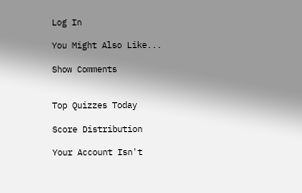Log In

You Might Also Like...

Show Comments


Top Quizzes Today

Score Distribution

Your Account Isn't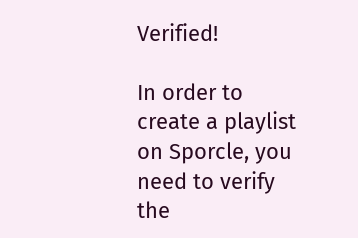Verified!

In order to create a playlist on Sporcle, you need to verify the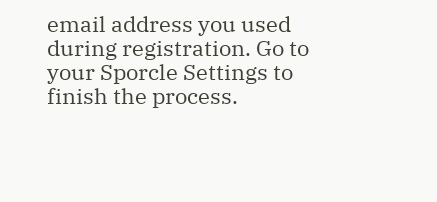email address you used during registration. Go to your Sporcle Settings to finish the process.